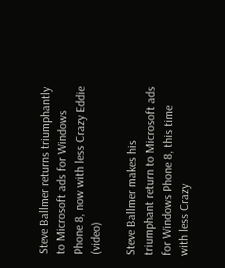Steve Ballmer returns triumphantly to Microsoft ads for Windows Phone 8, now with less Crazy Eddie (video)

Steve Ballmer makes his triumphant return to Microsoft ads for Windows Phone 8, this time with less Crazy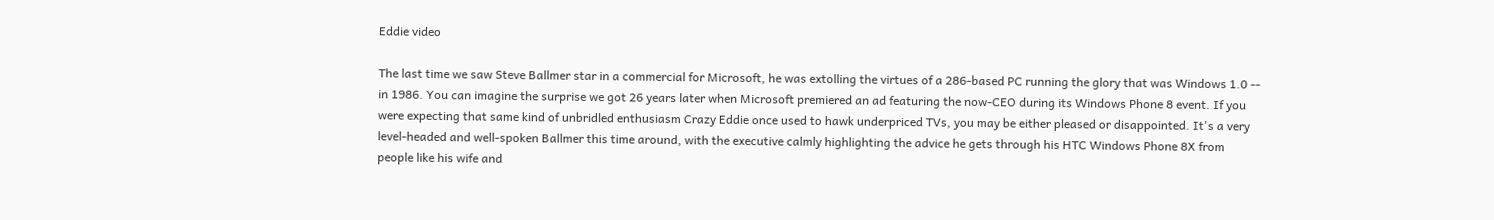Eddie video

The last time we saw Steve Ballmer star in a commercial for Microsoft, he was extolling the virtues of a 286-based PC running the glory that was Windows 1.0 -- in 1986. You can imagine the surprise we got 26 years later when Microsoft premiered an ad featuring the now-CEO during its Windows Phone 8 event. If you were expecting that same kind of unbridled enthusiasm Crazy Eddie once used to hawk underpriced TVs, you may be either pleased or disappointed. It's a very level-headed and well-spoken Ballmer this time around, with the executive calmly highlighting the advice he gets through his HTC Windows Phone 8X from people like his wife and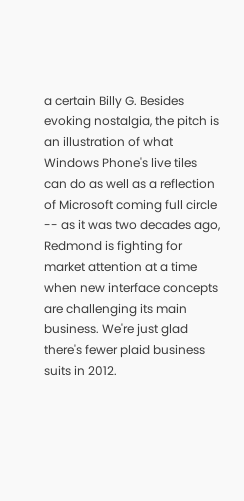a certain Billy G. Besides evoking nostalgia, the pitch is an illustration of what Windows Phone's live tiles can do as well as a reflection of Microsoft coming full circle -- as it was two decades ago, Redmond is fighting for market attention at a time when new interface concepts are challenging its main business. We're just glad there's fewer plaid business suits in 2012.